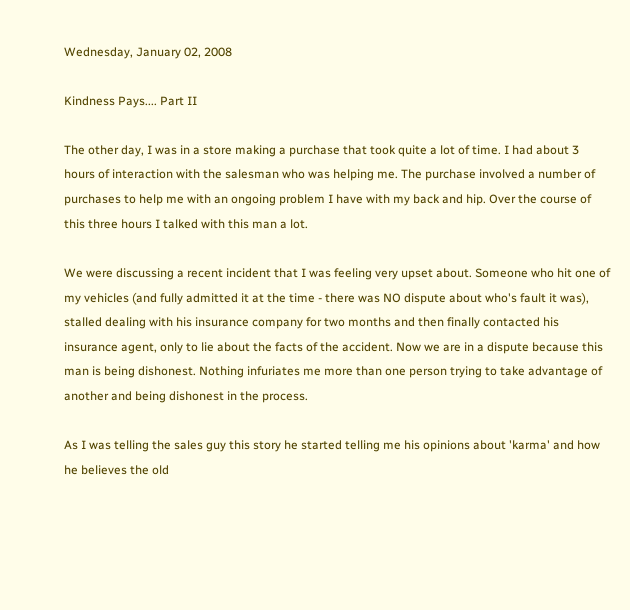Wednesday, January 02, 2008

Kindness Pays.... Part II

The other day, I was in a store making a purchase that took quite a lot of time. I had about 3 hours of interaction with the salesman who was helping me. The purchase involved a number of purchases to help me with an ongoing problem I have with my back and hip. Over the course of this three hours I talked with this man a lot.

We were discussing a recent incident that I was feeling very upset about. Someone who hit one of my vehicles (and fully admitted it at the time - there was NO dispute about who's fault it was), stalled dealing with his insurance company for two months and then finally contacted his insurance agent, only to lie about the facts of the accident. Now we are in a dispute because this man is being dishonest. Nothing infuriates me more than one person trying to take advantage of another and being dishonest in the process.

As I was telling the sales guy this story he started telling me his opinions about 'karma' and how he believes the old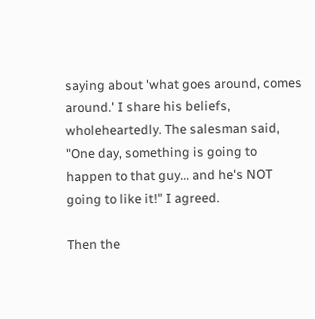saying about 'what goes around, comes around.' I share his beliefs, wholeheartedly. The salesman said, "One day, something is going to happen to that guy... and he's NOT going to like it!" I agreed.

Then the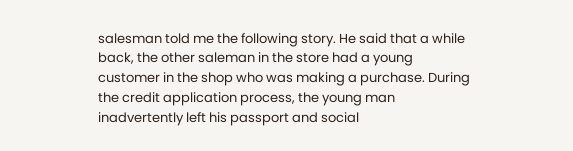salesman told me the following story. He said that a while back, the other saleman in the store had a young customer in the shop who was making a purchase. During the credit application process, the young man inadvertently left his passport and social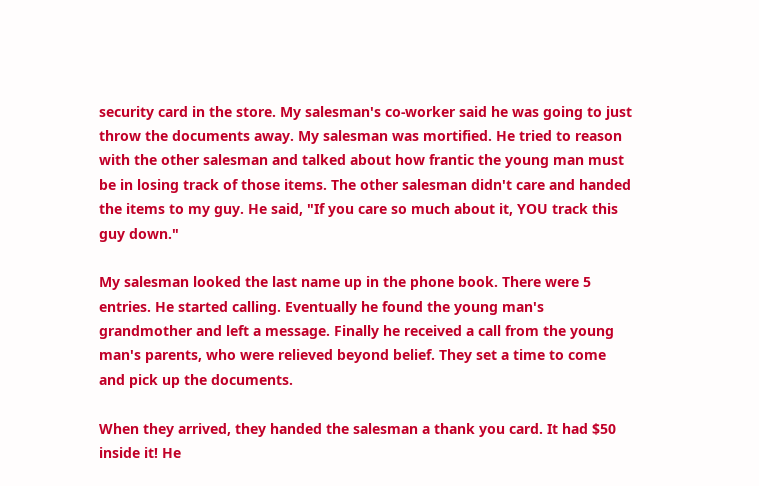security card in the store. My salesman's co-worker said he was going to just throw the documents away. My salesman was mortified. He tried to reason with the other salesman and talked about how frantic the young man must be in losing track of those items. The other salesman didn't care and handed the items to my guy. He said, "If you care so much about it, YOU track this guy down."

My salesman looked the last name up in the phone book. There were 5 entries. He started calling. Eventually he found the young man's grandmother and left a message. Finally he received a call from the young man's parents, who were relieved beyond belief. They set a time to come and pick up the documents.

When they arrived, they handed the salesman a thank you card. It had $50 inside it! He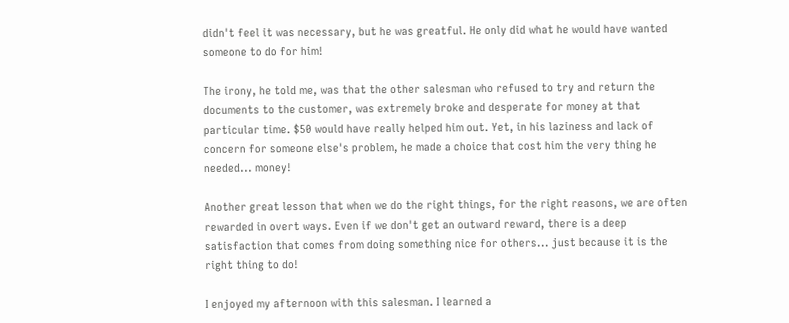didn't feel it was necessary, but he was greatful. He only did what he would have wanted someone to do for him!

The irony, he told me, was that the other salesman who refused to try and return the documents to the customer, was extremely broke and desperate for money at that particular time. $50 would have really helped him out. Yet, in his laziness and lack of concern for someone else's problem, he made a choice that cost him the very thing he needed... money!

Another great lesson that when we do the right things, for the right reasons, we are often rewarded in overt ways. Even if we don't get an outward reward, there is a deep satisfaction that comes from doing something nice for others... just because it is the right thing to do!

I enjoyed my afternoon with this salesman. I learned a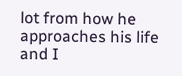lot from how he approaches his life and I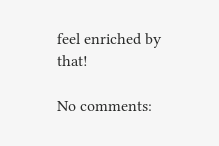feel enriched by that!

No comments: